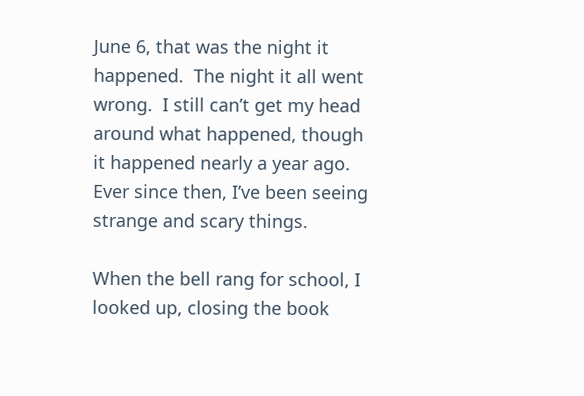June 6, that was the night it happened.  The night it all went wrong.  I still can’t get my head around what happened, though it happened nearly a year ago.  Ever since then, I’ve been seeing strange and scary things.

When the bell rang for school, I looked up, closing the book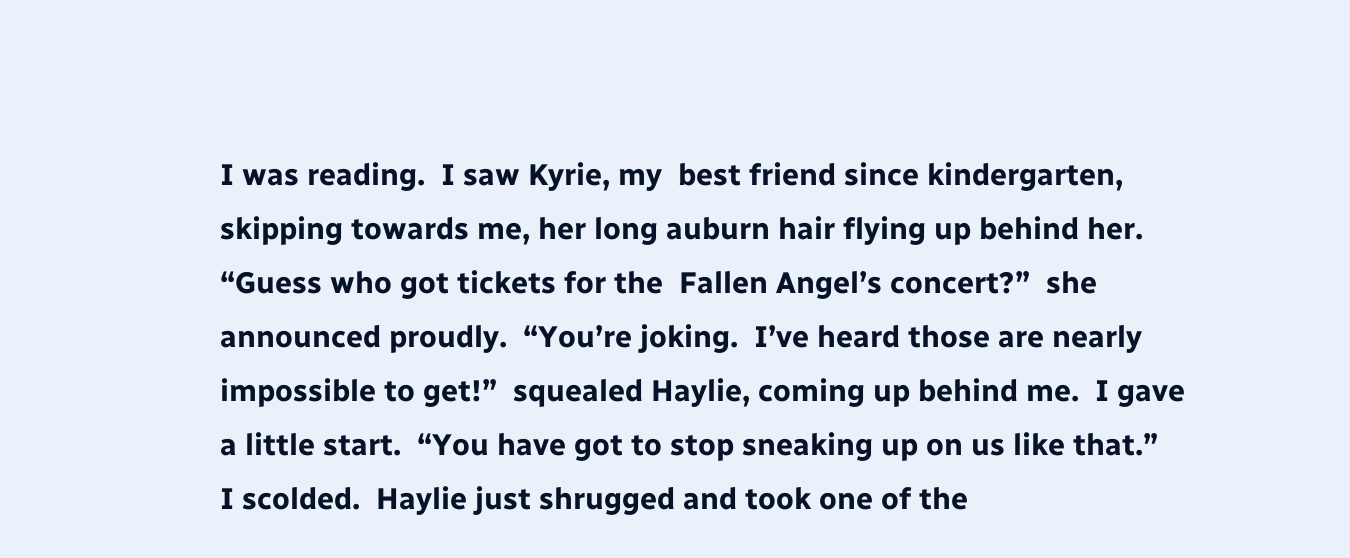I was reading.  I saw Kyrie, my  best friend since kindergarten, skipping towards me, her long auburn hair flying up behind her.  “Guess who got tickets for the  Fallen Angel’s concert?”  she announced proudly.  “You’re joking.  I’ve heard those are nearly impossible to get!”  squealed Haylie, coming up behind me.  I gave a little start.  “You have got to stop sneaking up on us like that.”  I scolded.  Haylie just shrugged and took one of the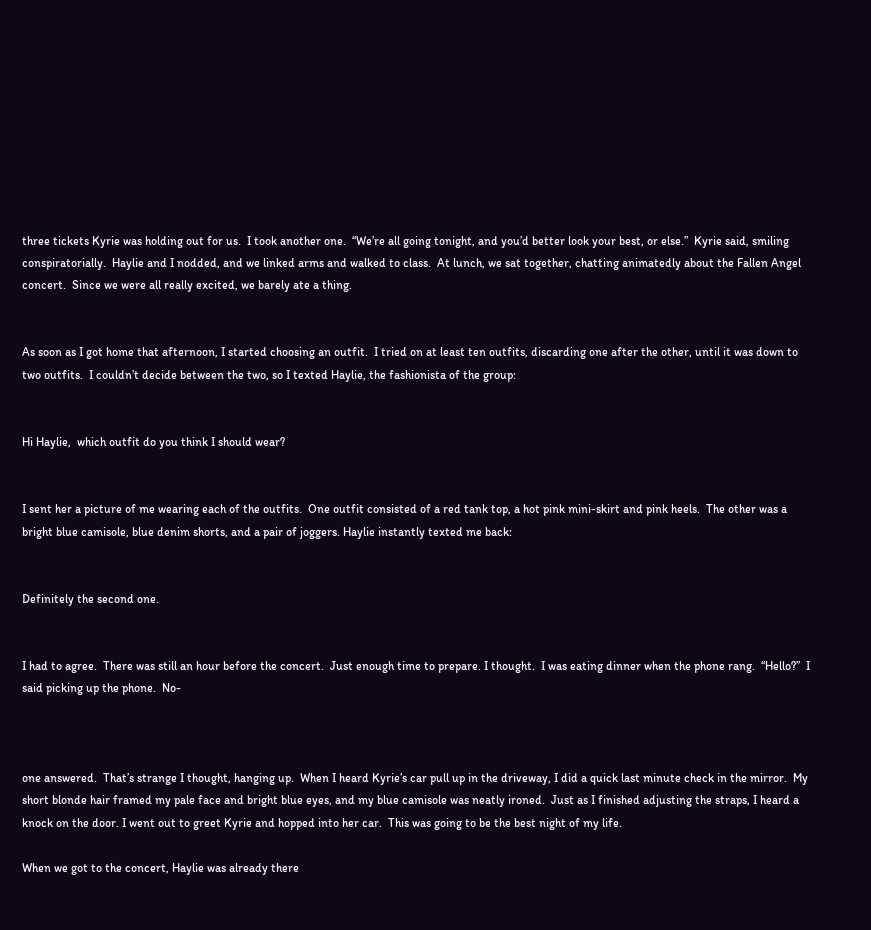three tickets Kyrie was holding out for us.  I took another one.  “We’re all going tonight, and you’d better look your best, or else.”  Kyrie said, smiling conspiratorially.  Haylie and I nodded, and we linked arms and walked to class.  At lunch, we sat together, chatting animatedly about the Fallen Angel concert.  Since we were all really excited, we barely ate a thing.


As soon as I got home that afternoon, I started choosing an outfit.  I tried on at least ten outfits, discarding one after the other, until it was down to two outfits.  I couldn’t decide between the two, so I texted Haylie, the fashionista of the group:


Hi Haylie,  which outfit do you think I should wear?


I sent her a picture of me wearing each of the outfits.  One outfit consisted of a red tank top, a hot pink mini-skirt and pink heels.  The other was a bright blue camisole, blue denim shorts, and a pair of joggers. Haylie instantly texted me back:


Definitely the second one.


I had to agree.  There was still an hour before the concert.  Just enough time to prepare. I thought.  I was eating dinner when the phone rang.  “Hello?”  I said picking up the phone.  No-



one answered.  That’s strange I thought, hanging up.  When I heard Kyrie’s car pull up in the driveway, I did a quick last minute check in the mirror.  My short blonde hair framed my pale face and bright blue eyes, and my blue camisole was neatly ironed.  Just as I finished adjusting the straps, I heard a knock on the door. I went out to greet Kyrie and hopped into her car.  This was going to be the best night of my life.

When we got to the concert, Haylie was already there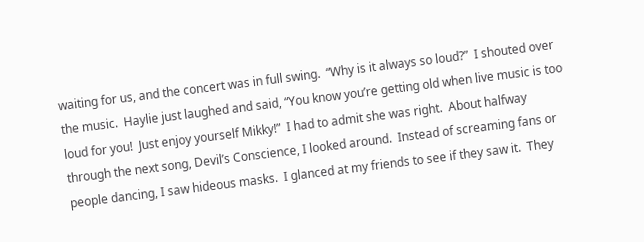waiting for us, and the concert was in full swing.  “Why is it always so loud?”  I shouted over the music.  Haylie just laughed and said, “You know you’re getting old when live music is too loud for you!  Just enjoy yourself Mikky!”  I had to admit she was right.  About halfway through the next song, Devil’s Conscience, I looked around.  Instead of screaming fans or people dancing, I saw hideous masks.  I glanced at my friends to see if they saw it.  They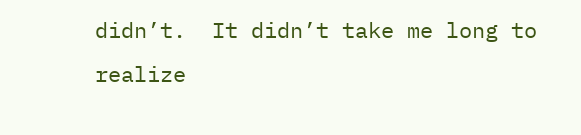didn’t.  It didn’t take me long to realize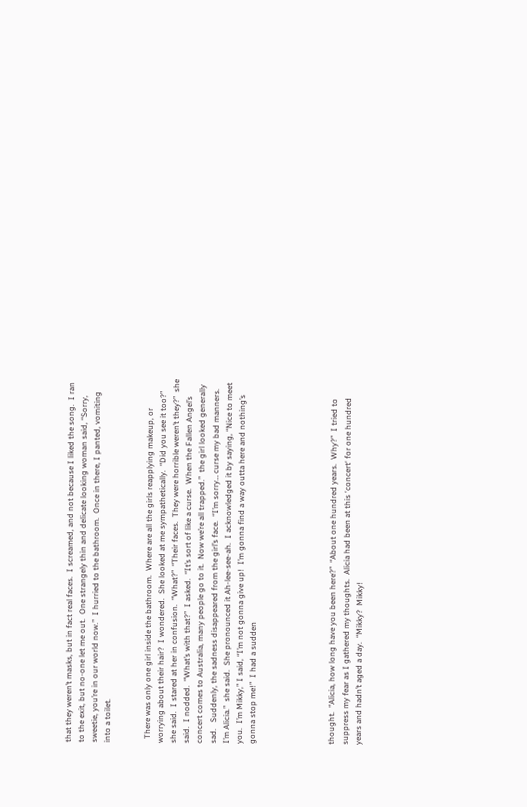that they weren’t masks, but in fact real faces.  I screamed, and not because I liked the song.  I ran to the exit, but no-one let me out.  One strangely thin and delicate looking woman said, “Sorry, sweetie, you’re in our world now.”  I hurried to the bathroom.  Once in there, I panted, vomiting into a toilet.


  There was only one girl inside the bathroom.  Where are all the girls reapplying makeup, or worrying about their hair?  I wondered.  She looked at me sympathetically.  “Did you see it too?”  she said.  I stared at her in confusion.  “What?”  “Their faces.  They were horrible weren’t they?”  she said.  I nodded.  “What’s with that?”  I asked.  “It’s sort of like a curse.  When the Fallen Angel’s concert comes to Australia, many people go to it.  Now we’re all trapped.”  the girl looked generally sad.   Suddenly, the sadness disappeared from the girl’s face.  “I’m sorry… curse my bad manners.  I’m Alicia.”  she said.  She pronounced it Ah-lee-see-ah.  I acknowledged it by saying, “Nice to meet you.  I’m Mikky,” I said, “I’m not gonna give up!  I’m gonna find a way outta here and nothing’s gonna stop me!”  I had a sudden





thought.  “Alicia, how long have you been here?”  “About one hundred years.  Why?”  I tried to suppress my fear as I gathered my thoughts.  Alicia had been at this ‘concert‘ for one hundred years and hadn’t aged a day.  “Mikky?  Mikky!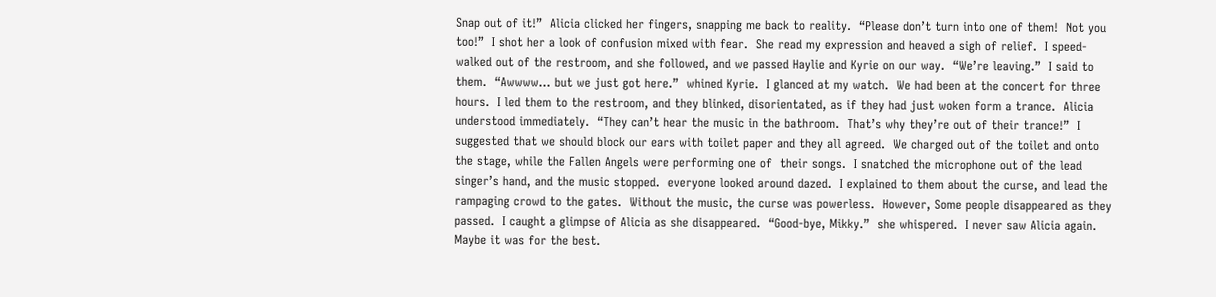Snap out of it!”  Alicia clicked her fingers, snapping me back to reality.  “Please don’t turn into one of them!  Not you too!”  I shot her a look of confusion mixed with fear.  She read my expression and heaved a sigh of relief.  I speed-walked out of the restroom, and she followed, and we passed Haylie and Kyrie on our way.  “We’re leaving.”  I said to them.  “Awwww… but we just got here.”  whined Kyrie.  I glanced at my watch.  We had been at the concert for three hours.  I led them to the restroom, and they blinked, disorientated, as if they had just woken form a trance.  Alicia understood immediately.  “They can’t hear the music in the bathroom.  That’s why they’re out of their trance!”  I suggested that we should block our ears with toilet paper and they all agreed.  We charged out of the toilet and onto the stage, while the Fallen Angels were performing one of  their songs.  I snatched the microphone out of the lead singer’s hand, and the music stopped.  everyone looked around dazed.  I explained to them about the curse, and lead the rampaging crowd to the gates.  Without the music, the curse was powerless.  However, Some people disappeared as they passed.  I caught a glimpse of Alicia as she disappeared.  “Good-bye, Mikky.”  she whispered.  I never saw Alicia again.  Maybe it was for the best.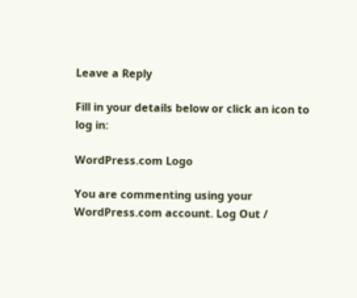Leave a Reply

Fill in your details below or click an icon to log in:

WordPress.com Logo

You are commenting using your WordPress.com account. Log Out /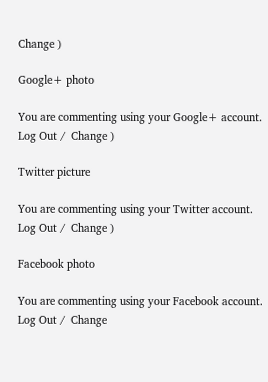Change )

Google+ photo

You are commenting using your Google+ account. Log Out /  Change )

Twitter picture

You are commenting using your Twitter account. Log Out /  Change )

Facebook photo

You are commenting using your Facebook account. Log Out /  Change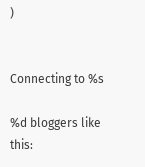)


Connecting to %s

%d bloggers like this: